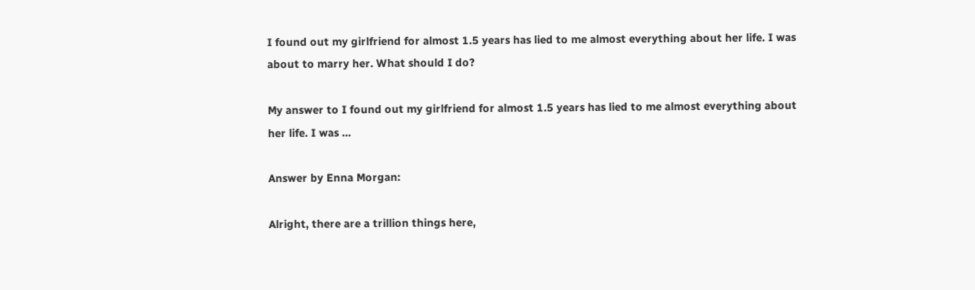I found out my girlfriend for almost 1.5 years has lied to me almost everything about her life. I was about to marry her. What should I do?

My answer to I found out my girlfriend for almost 1.5 years has lied to me almost everything about her life. I was …

Answer by Enna Morgan:

Alright, there are a trillion things here,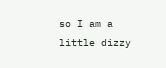so I am a little dizzy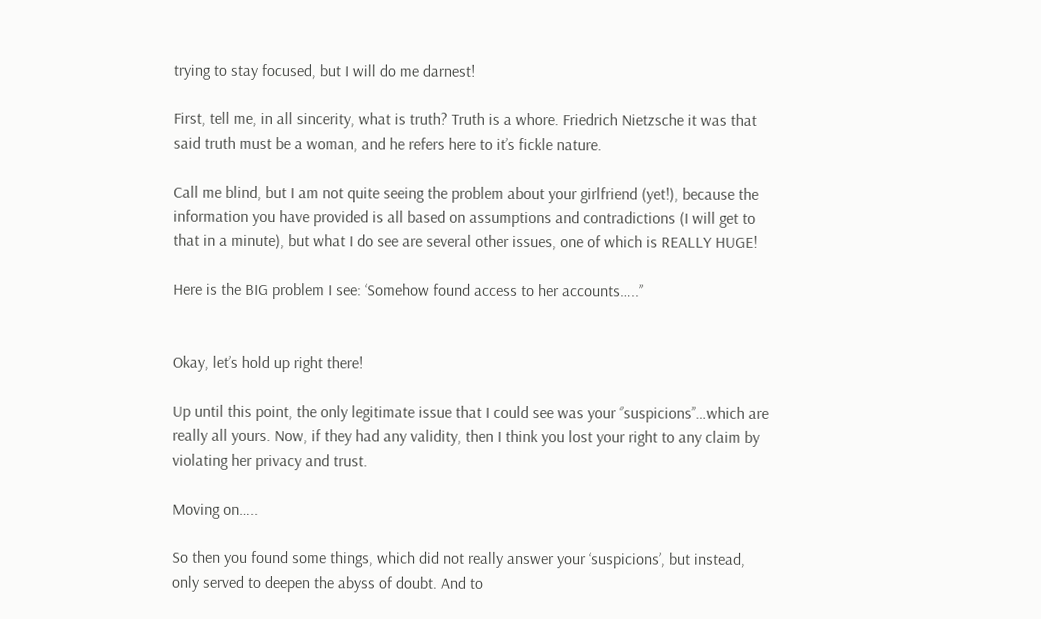trying to stay focused, but I will do me darnest!

First, tell me, in all sincerity, what is truth? Truth is a whore. Friedrich Nietzsche it was that said truth must be a woman, and he refers here to it’s fickle nature.

Call me blind, but I am not quite seeing the problem about your girlfriend (yet!), because the information you have provided is all based on assumptions and contradictions (I will get to that in a minute), but what I do see are several other issues, one of which is REALLY HUGE!

Here is the BIG problem I see: ‘Somehow found access to her accounts…..’’


Okay, let’s hold up right there!

Up until this point, the only legitimate issue that I could see was your ‘’suspicions’’…which are really all yours. Now, if they had any validity, then I think you lost your right to any claim by violating her privacy and trust.

Moving on…..

So then you found some things, which did not really answer your ‘suspicions’, but instead, only served to deepen the abyss of doubt. And to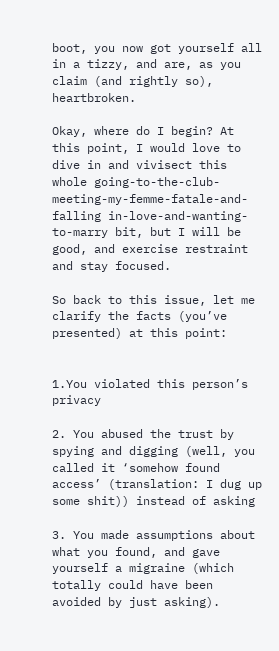boot, you now got yourself all in a tizzy, and are, as you claim (and rightly so), heartbroken.

Okay, where do I begin? At this point, I would love to dive in and vivisect this whole going-to-the-club-meeting-my-femme-fatale-and-falling in-love-and-wanting-to-marry bit, but I will be good, and exercise restraint and stay focused.

So back to this issue, let me clarify the facts (you’ve presented) at this point:


1.You violated this person’s privacy

2. You abused the trust by spying and digging (well, you called it ‘somehow found access’ (translation: I dug up some shit)) instead of asking

3. You made assumptions about what you found, and gave yourself a migraine (which totally could have been avoided by just asking).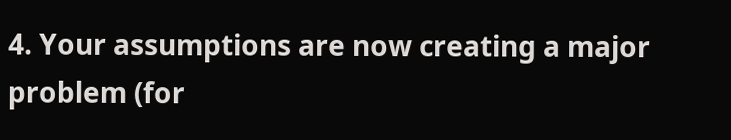4. Your assumptions are now creating a major problem (for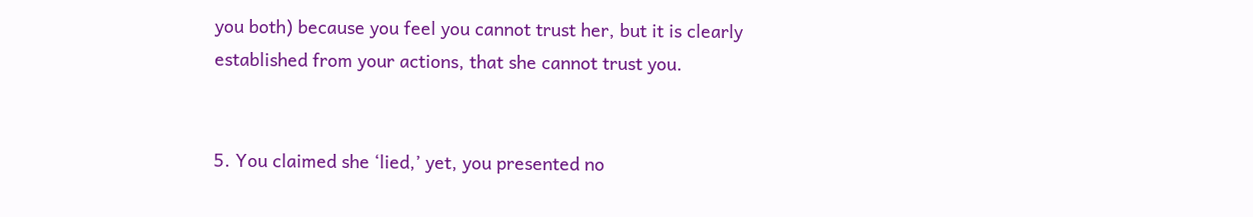you both) because you feel you cannot trust her, but it is clearly established from your actions, that she cannot trust you.


5. You claimed she ‘lied,’ yet, you presented no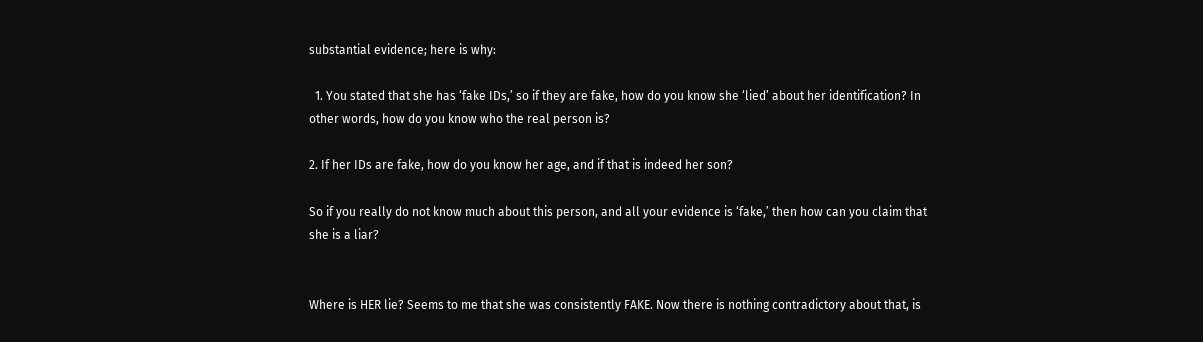substantial evidence; here is why:

  1. You stated that she has ‘fake IDs,’ so if they are fake, how do you know she ‘lied’ about her identification? In other words, how do you know who the real person is?

2. If her IDs are fake, how do you know her age, and if that is indeed her son?

So if you really do not know much about this person, and all your evidence is ‘fake,’ then how can you claim that she is a liar?


Where is HER lie? Seems to me that she was consistently FAKE. Now there is nothing contradictory about that, is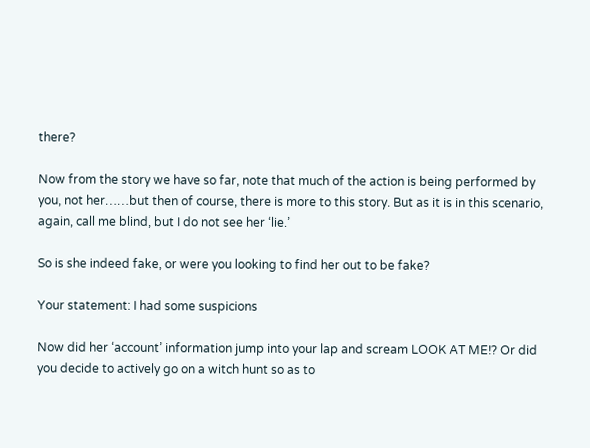there?

Now from the story we have so far, note that much of the action is being performed by you, not her……but then of course, there is more to this story. But as it is in this scenario, again, call me blind, but I do not see her ‘lie.’

So is she indeed fake, or were you looking to find her out to be fake?

Your statement: I had some suspicions

Now did her ‘account’ information jump into your lap and scream LOOK AT ME!? Or did you decide to actively go on a witch hunt so as to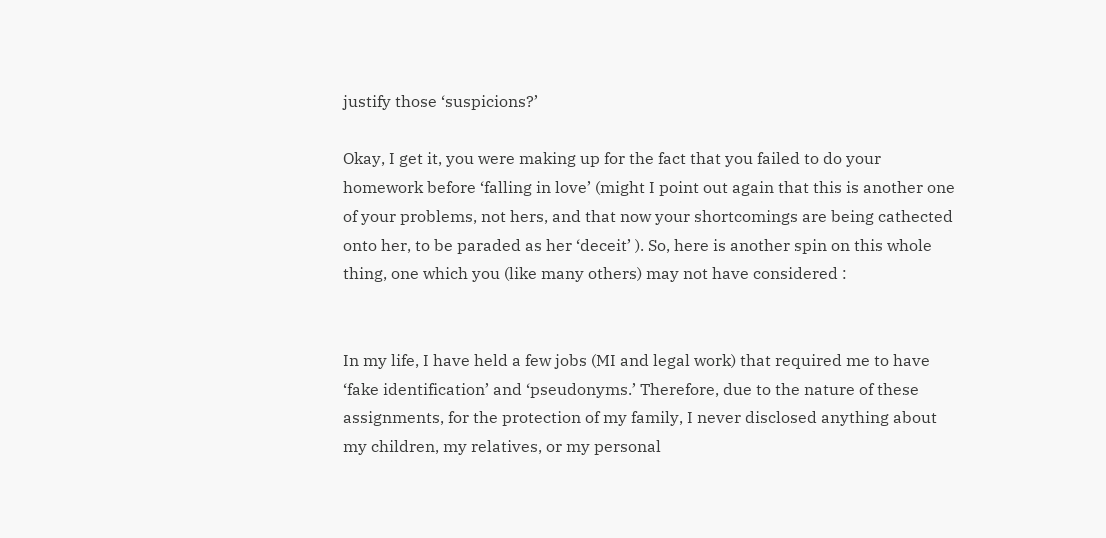justify those ‘suspicions?’

Okay, I get it, you were making up for the fact that you failed to do your homework before ‘falling in love’ (might I point out again that this is another one of your problems, not hers, and that now your shortcomings are being cathected onto her, to be paraded as her ‘deceit’ ). So, here is another spin on this whole thing, one which you (like many others) may not have considered :


In my life, I have held a few jobs (MI and legal work) that required me to have ‘fake identification’ and ‘pseudonyms.’ Therefore, due to the nature of these assignments, for the protection of my family, I never disclosed anything about my children, my relatives, or my personal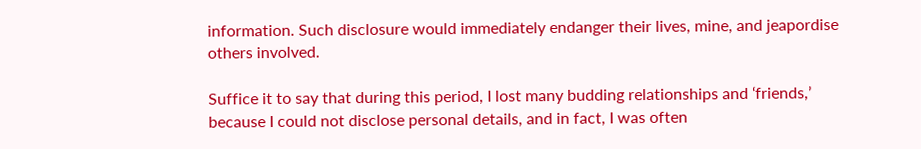information. Such disclosure would immediately endanger their lives, mine, and jeapordise others involved.

Suffice it to say that during this period, I lost many budding relationships and ‘friends,’ because I could not disclose personal details, and in fact, I was often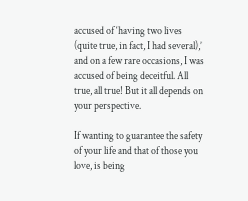accused of ‘having two lives (quite true, in fact, I had several),’ and on a few rare occasions, I was accused of being deceitful. All true, all true! But it all depends on your perspective.

If wanting to guarantee the safety of your life and that of those you love, is being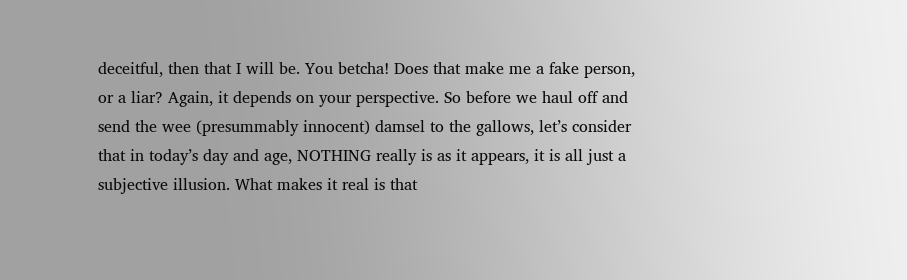deceitful, then that I will be. You betcha! Does that make me a fake person, or a liar? Again, it depends on your perspective. So before we haul off and send the wee (presummably innocent) damsel to the gallows, let’s consider that in today’s day and age, NOTHING really is as it appears, it is all just a subjective illusion. What makes it real is that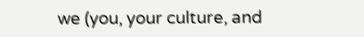we (you, your culture, and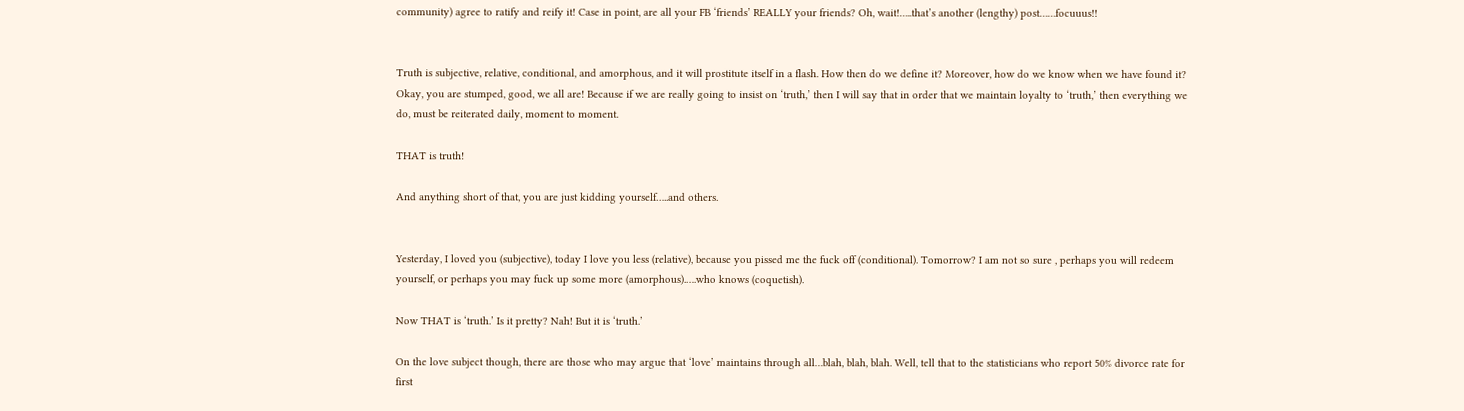community) agree to ratify and reify it! Case in point, are all your FB ‘friends’ REALLY your friends? Oh, wait!…..that’s another (lengthy) post……focuuus!!


Truth is subjective, relative, conditional, and amorphous, and it will prostitute itself in a flash. How then do we define it? Moreover, how do we know when we have found it? Okay, you are stumped, good, we all are! Because if we are really going to insist on ‘truth,’ then I will say that in order that we maintain loyalty to ‘truth,’ then everything we do, must be reiterated daily, moment to moment.

THAT is truth!

And anything short of that, you are just kidding yourself…..and others.


Yesterday, I loved you (subjective), today I love you less (relative), because you pissed me the fuck off (conditional). Tomorrow? I am not so sure , perhaps you will redeem yourself, or perhaps you may fuck up some more (amorphous).….who knows (coquetish).

Now THAT is ‘truth.’ Is it pretty? Nah! But it is ‘truth.’

On the love subject though, there are those who may argue that ‘love’ maintains through all…blah, blah, blah. Well, tell that to the statisticians who report 50% divorce rate for first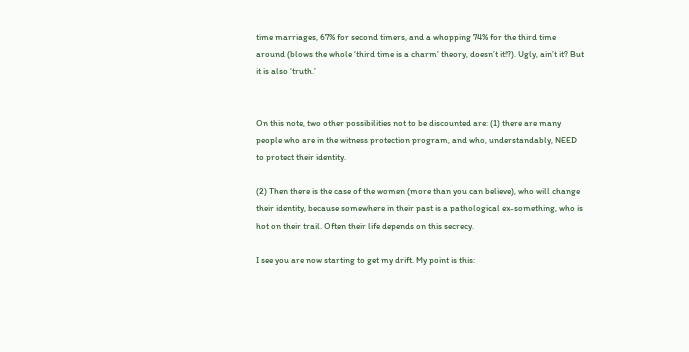time marriages, 67% for second timers, and a whopping 74% for the third time around (blows the whole ‘third time is a charm’ theory, doesn’t it!?). Ugly, ain’t it? But it is also ‘truth.’


On this note, two other possibilities not to be discounted are: (1) there are many people who are in the witness protection program, and who, understandably, NEED to protect their identity.

(2) Then there is the case of the women (more than you can believe), who will change their identity, because somewhere in their past is a pathological ex-something, who is hot on their trail. Often their life depends on this secrecy.

I see you are now starting to get my drift. My point is this: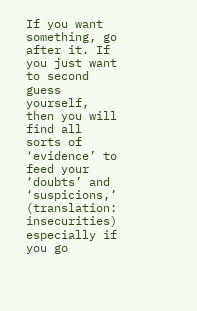If you want something, go after it. If you just want to second guess yourself, then you will find all sorts of ‘evidence’ to feed your ‘doubts’ and ‘suspicions,’ (translation: insecurities) especially if you go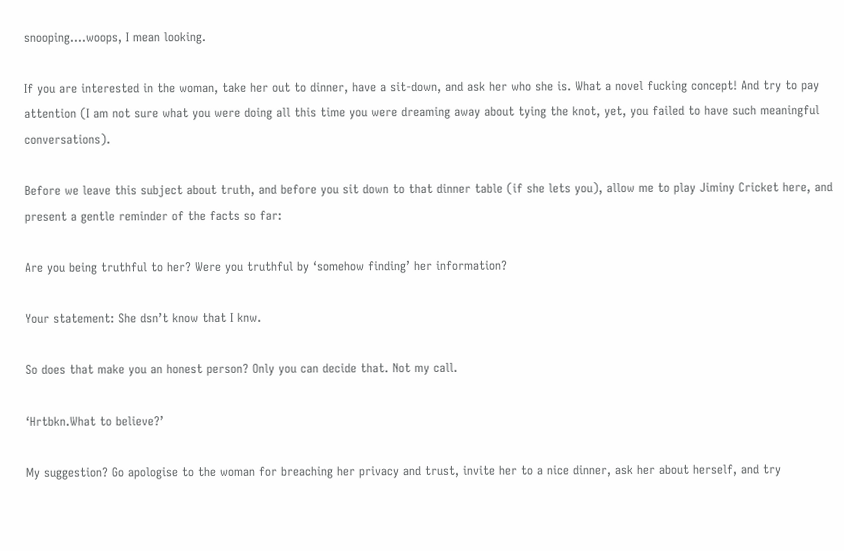snooping….woops, I mean looking.

If you are interested in the woman, take her out to dinner, have a sit-down, and ask her who she is. What a novel fucking concept! And try to pay attention (I am not sure what you were doing all this time you were dreaming away about tying the knot, yet, you failed to have such meaningful conversations).

Before we leave this subject about truth, and before you sit down to that dinner table (if she lets you), allow me to play Jiminy Cricket here, and present a gentle reminder of the facts so far:

Are you being truthful to her? Were you truthful by ‘somehow finding’ her information?

Your statement: She dsn’t know that I knw.

So does that make you an honest person? Only you can decide that. Not my call.

‘Hrtbkn.What to believe?’

My suggestion? Go apologise to the woman for breaching her privacy and trust, invite her to a nice dinner, ask her about herself, and try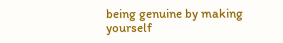being genuine by making yourself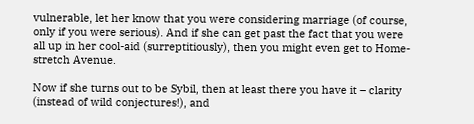vulnerable, let her know that you were considering marriage (of course, only if you were serious). And if she can get past the fact that you were all up in her cool-aid (surreptitiously), then you might even get to Home-stretch Avenue.

Now if she turns out to be Sybil, then at least there you have it – clarity (instead of wild conjectures!), and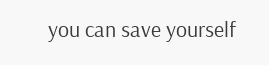you can save yourself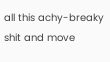all this achy-breaky shit and move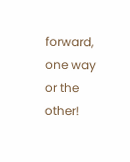forward, one way or the other!